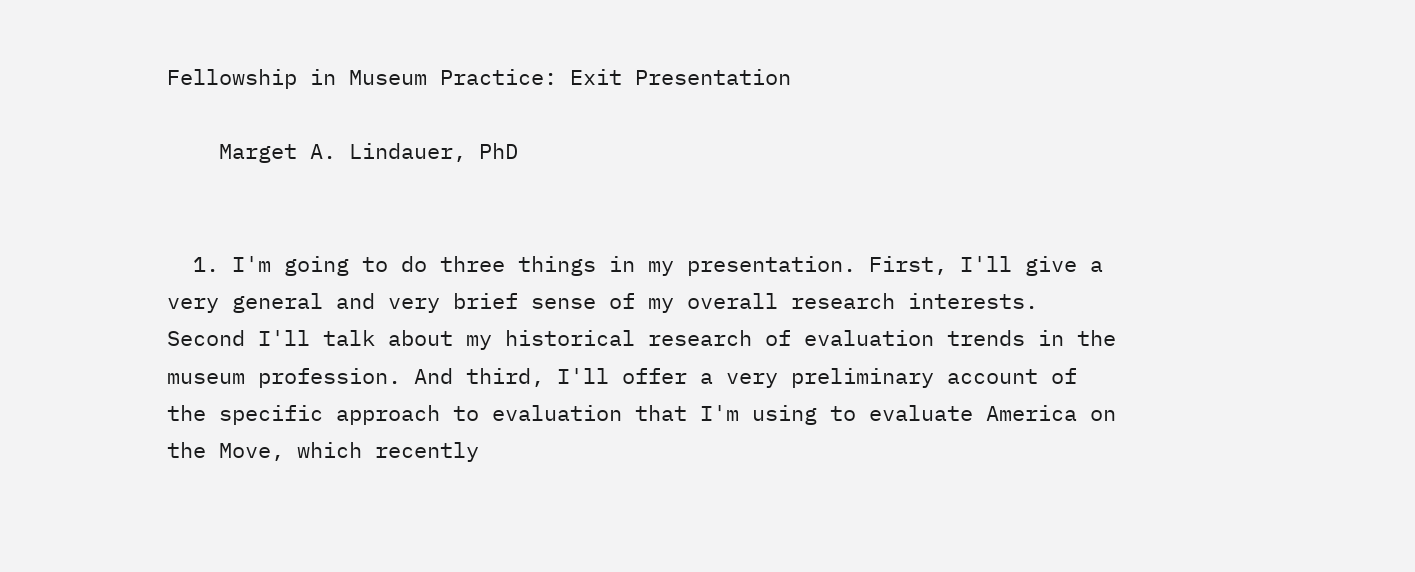Fellowship in Museum Practice: Exit Presentation

    Marget A. Lindauer, PhD


  1. I'm going to do three things in my presentation. First, I'll give a very general and very brief sense of my overall research interests. Second I'll talk about my historical research of evaluation trends in the museum profession. And third, I'll offer a very preliminary account of the specific approach to evaluation that I'm using to evaluate America on the Move, which recently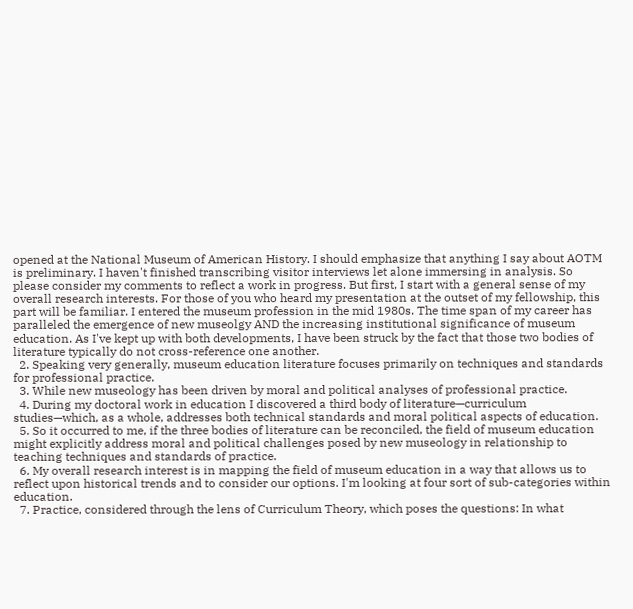opened at the National Museum of American History. I should emphasize that anything I say about AOTM is preliminary. I haven't finished transcribing visitor interviews let alone immersing in analysis. So please consider my comments to reflect a work in progress. But first, I start with a general sense of my overall research interests. For those of you who heard my presentation at the outset of my fellowship, this part will be familiar. I entered the museum profession in the mid 1980s. The time span of my career has paralleled the emergence of new museolgy AND the increasing institutional significance of museum education. As I've kept up with both developments, I have been struck by the fact that those two bodies of literature typically do not cross-reference one another.
  2. Speaking very generally, museum education literature focuses primarily on techniques and standards for professional practice.
  3. While new museology has been driven by moral and political analyses of professional practice.
  4. During my doctoral work in education I discovered a third body of literature—curriculum studies—which, as a whole, addresses both technical standards and moral political aspects of education.
  5. So it occurred to me, if the three bodies of literature can be reconciled, the field of museum education might explicitly address moral and political challenges posed by new museology in relationship to teaching techniques and standards of practice.
  6. My overall research interest is in mapping the field of museum education in a way that allows us to reflect upon historical trends and to consider our options. I'm looking at four sort of sub-categories within education.
  7. Practice, considered through the lens of Curriculum Theory, which poses the questions: In what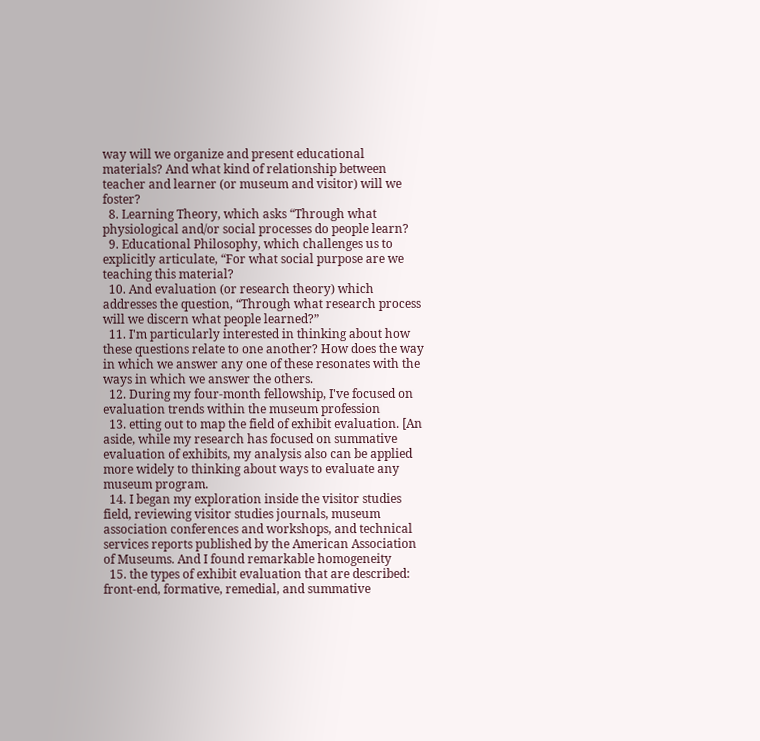way will we organize and present educational materials? And what kind of relationship between teacher and learner (or museum and visitor) will we foster?
  8. Learning Theory, which asks “Through what physiological and/or social processes do people learn?
  9. Educational Philosophy, which challenges us to explicitly articulate, “For what social purpose are we teaching this material?
  10. And evaluation (or research theory) which addresses the question, “Through what research process will we discern what people learned?”
  11. I'm particularly interested in thinking about how these questions relate to one another? How does the way in which we answer any one of these resonates with the ways in which we answer the others.
  12. During my four-month fellowship, I've focused on evaluation trends within the museum profession
  13. etting out to map the field of exhibit evaluation. [An aside, while my research has focused on summative evaluation of exhibits, my analysis also can be applied more widely to thinking about ways to evaluate any museum program.
  14. I began my exploration inside the visitor studies field, reviewing visitor studies journals, museum association conferences and workshops, and technical services reports published by the American Association of Museums. And I found remarkable homogeneity
  15. the types of exhibit evaluation that are described: front-end, formative, remedial, and summative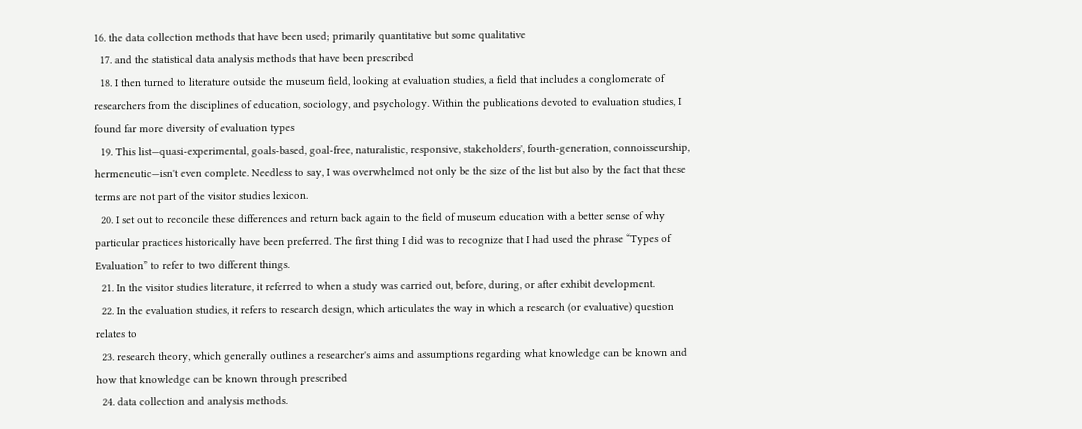16. the data collection methods that have been used; primarily quantitative but some qualitative
  17. and the statistical data analysis methods that have been prescribed
  18. I then turned to literature outside the museum field, looking at evaluation studies, a field that includes a conglomerate of researchers from the disciplines of education, sociology, and psychology. Within the publications devoted to evaluation studies, I found far more diversity of evaluation types
  19. This list—quasi-experimental, goals-based, goal-free, naturalistic, responsive, stakeholders', fourth-generation, connoisseurship, hermeneutic—isn't even complete. Needless to say, I was overwhelmed not only be the size of the list but also by the fact that these terms are not part of the visitor studies lexicon.
  20. I set out to reconcile these differences and return back again to the field of museum education with a better sense of why particular practices historically have been preferred. The first thing I did was to recognize that I had used the phrase “Types of Evaluation” to refer to two different things.
  21. In the visitor studies literature, it referred to when a study was carried out, before, during, or after exhibit development.
  22. In the evaluation studies, it refers to research design, which articulates the way in which a research (or evaluative) question relates to
  23. research theory, which generally outlines a researcher's aims and assumptions regarding what knowledge can be known and how that knowledge can be known through prescribed
  24. data collection and analysis methods.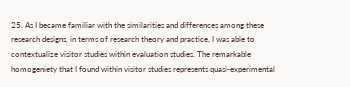25. As I became familiar with the similarities and differences among these research designs, in terms of research theory and practice, I was able to contextualize visitor studies within evaluation studies. The remarkable homogeniety that I found within visitor studies represents quasi-experimental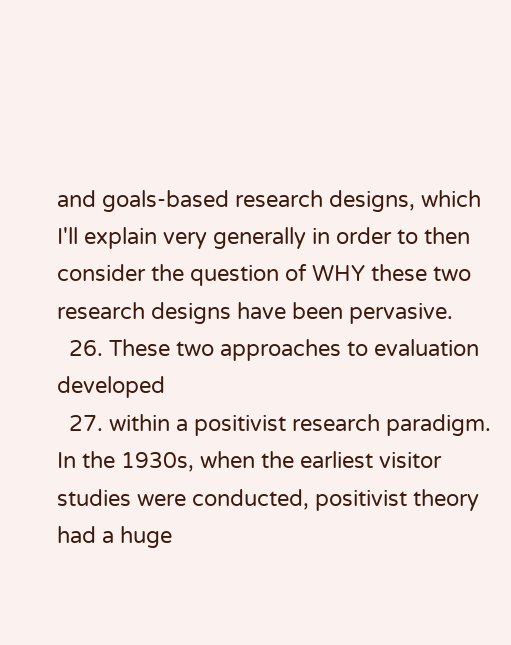and goals-based research designs, which I'll explain very generally in order to then consider the question of WHY these two research designs have been pervasive.
  26. These two approaches to evaluation developed
  27. within a positivist research paradigm. In the 1930s, when the earliest visitor studies were conducted, positivist theory had a huge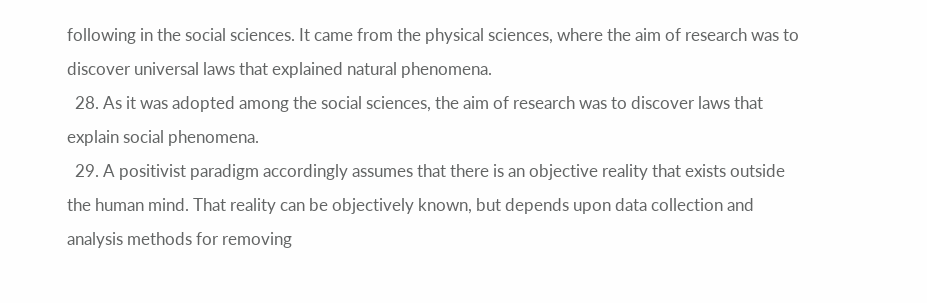following in the social sciences. It came from the physical sciences, where the aim of research was to discover universal laws that explained natural phenomena.
  28. As it was adopted among the social sciences, the aim of research was to discover laws that explain social phenomena.
  29. A positivist paradigm accordingly assumes that there is an objective reality that exists outside the human mind. That reality can be objectively known, but depends upon data collection and analysis methods for removing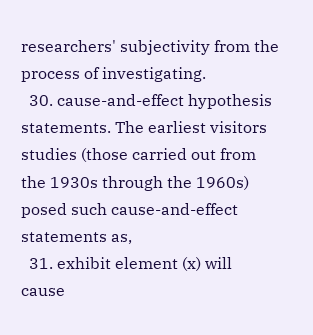researchers' subjectivity from the process of investigating.
  30. cause-and-effect hypothesis statements. The earliest visitors studies (those carried out from the 1930s through the 1960s) posed such cause-and-effect statements as,
  31. exhibit element (x) will cause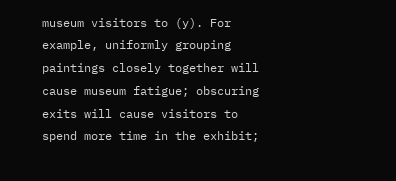museum visitors to (y). For example, uniformly grouping paintings closely together will cause museum fatigue; obscuring exits will cause visitors to spend more time in the exhibit;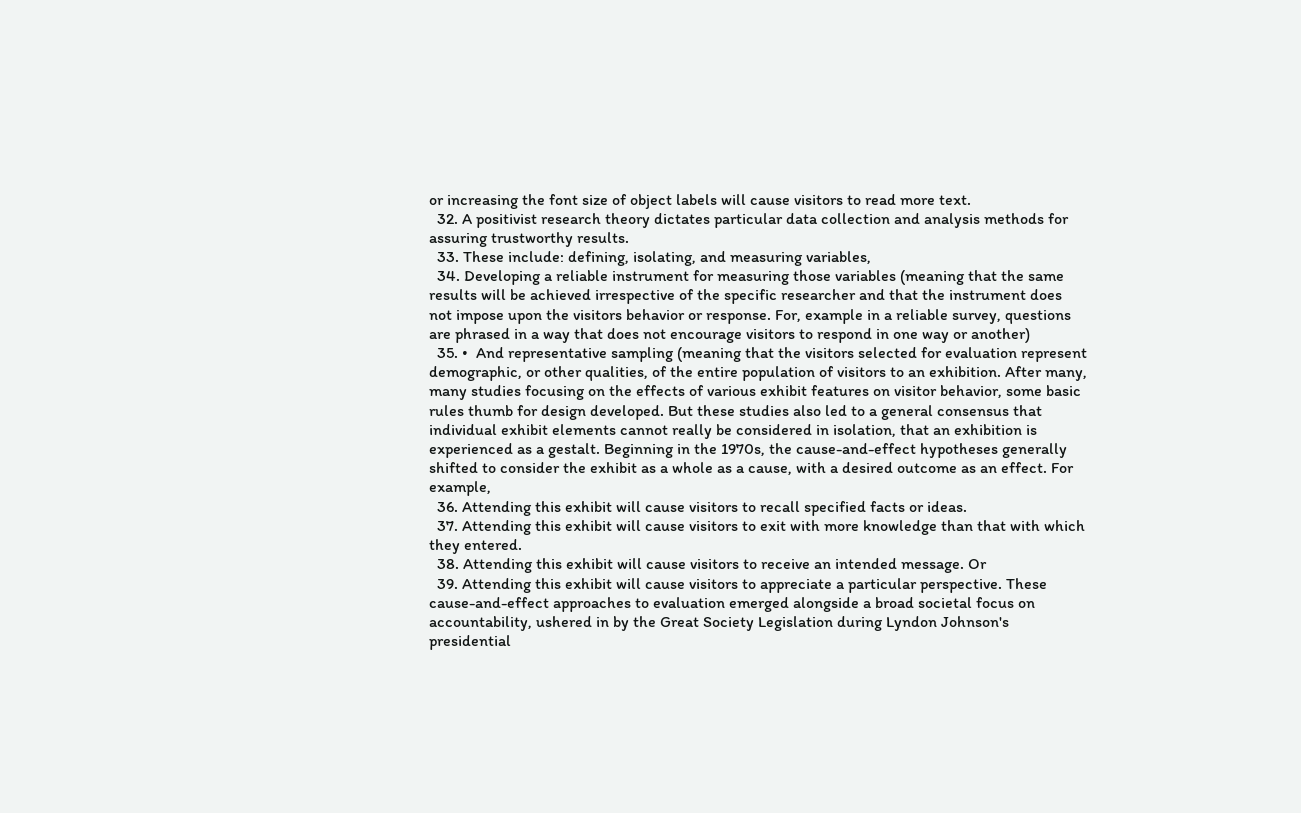or increasing the font size of object labels will cause visitors to read more text.
  32. A positivist research theory dictates particular data collection and analysis methods for assuring trustworthy results.
  33. These include: defining, isolating, and measuring variables,
  34. Developing a reliable instrument for measuring those variables (meaning that the same results will be achieved irrespective of the specific researcher and that the instrument does not impose upon the visitors behavior or response. For, example in a reliable survey, questions are phrased in a way that does not encourage visitors to respond in one way or another)
  35. •  And representative sampling (meaning that the visitors selected for evaluation represent demographic, or other qualities, of the entire population of visitors to an exhibition. After many, many studies focusing on the effects of various exhibit features on visitor behavior, some basic rules thumb for design developed. But these studies also led to a general consensus that individual exhibit elements cannot really be considered in isolation, that an exhibition is experienced as a gestalt. Beginning in the 1970s, the cause-and-effect hypotheses generally shifted to consider the exhibit as a whole as a cause, with a desired outcome as an effect. For example,
  36. Attending this exhibit will cause visitors to recall specified facts or ideas.
  37. Attending this exhibit will cause visitors to exit with more knowledge than that with which they entered.
  38. Attending this exhibit will cause visitors to receive an intended message. Or
  39. Attending this exhibit will cause visitors to appreciate a particular perspective. These cause-and-effect approaches to evaluation emerged alongside a broad societal focus on accountability, ushered in by the Great Society Legislation during Lyndon Johnson's presidential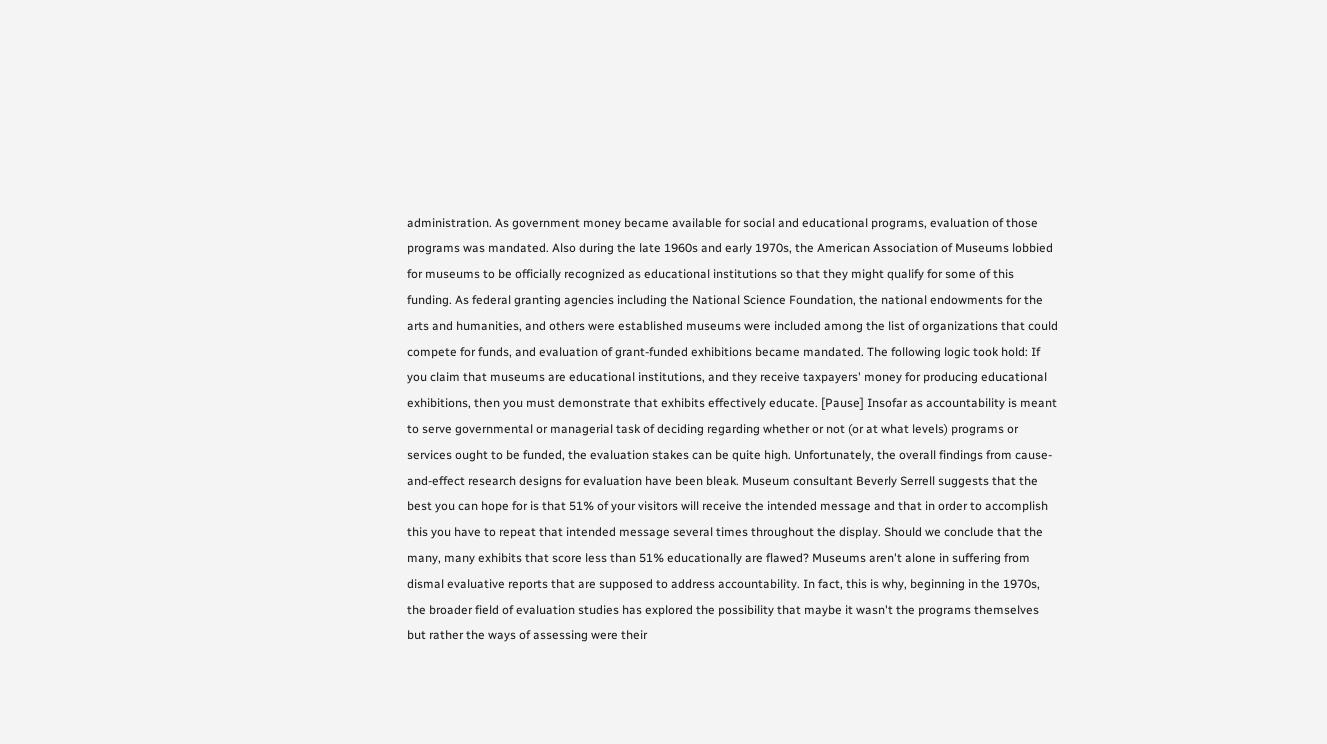administration. As government money became available for social and educational programs, evaluation of those programs was mandated. Also during the late 1960s and early 1970s, the American Association of Museums lobbied for museums to be officially recognized as educational institutions so that they might qualify for some of this funding. As federal granting agencies including the National Science Foundation, the national endowments for the arts and humanities, and others were established museums were included among the list of organizations that could compete for funds, and evaluation of grant-funded exhibitions became mandated. The following logic took hold: If you claim that museums are educational institutions, and they receive taxpayers' money for producing educational exhibitions, then you must demonstrate that exhibits effectively educate. [Pause] Insofar as accountability is meant to serve governmental or managerial task of deciding regarding whether or not (or at what levels) programs or services ought to be funded, the evaluation stakes can be quite high. Unfortunately, the overall findings from cause-and-effect research designs for evaluation have been bleak. Museum consultant Beverly Serrell suggests that the best you can hope for is that 51% of your visitors will receive the intended message and that in order to accomplish this you have to repeat that intended message several times throughout the display. Should we conclude that the many, many exhibits that score less than 51% educationally are flawed? Museums aren't alone in suffering from dismal evaluative reports that are supposed to address accountability. In fact, this is why, beginning in the 1970s, the broader field of evaluation studies has explored the possibility that maybe it wasn't the programs themselves but rather the ways of assessing were their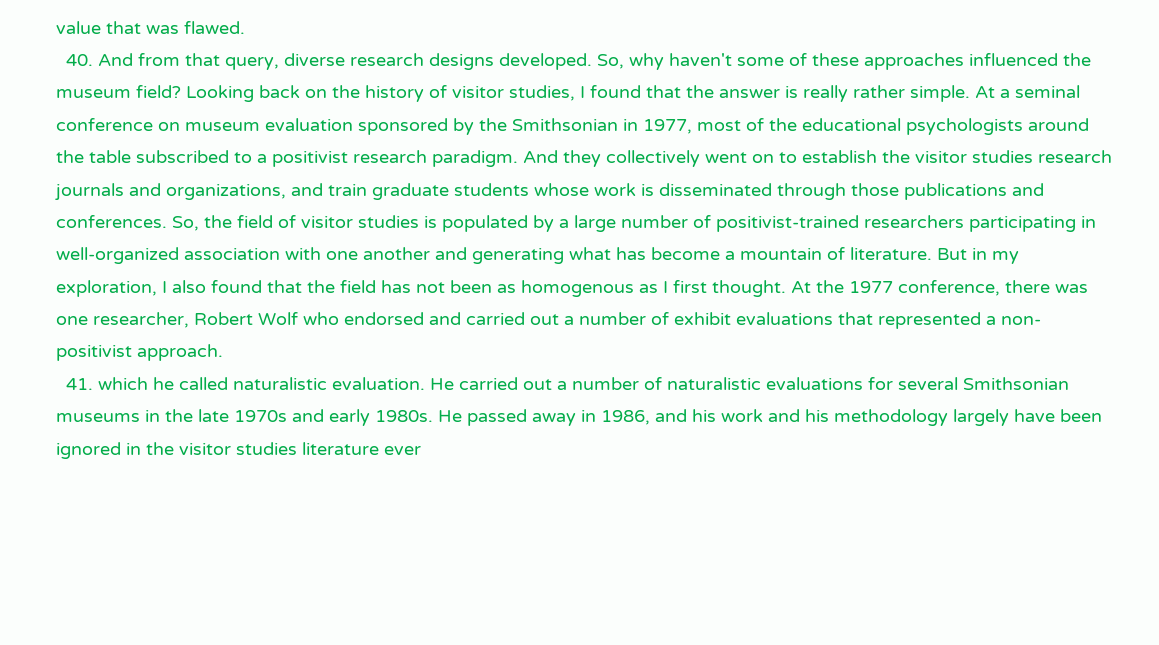value that was flawed.
  40. And from that query, diverse research designs developed. So, why haven't some of these approaches influenced the museum field? Looking back on the history of visitor studies, I found that the answer is really rather simple. At a seminal conference on museum evaluation sponsored by the Smithsonian in 1977, most of the educational psychologists around the table subscribed to a positivist research paradigm. And they collectively went on to establish the visitor studies research journals and organizations, and train graduate students whose work is disseminated through those publications and conferences. So, the field of visitor studies is populated by a large number of positivist-trained researchers participating in well-organized association with one another and generating what has become a mountain of literature. But in my exploration, I also found that the field has not been as homogenous as I first thought. At the 1977 conference, there was one researcher, Robert Wolf who endorsed and carried out a number of exhibit evaluations that represented a non-positivist approach.
  41. which he called naturalistic evaluation. He carried out a number of naturalistic evaluations for several Smithsonian museums in the late 1970s and early 1980s. He passed away in 1986, and his work and his methodology largely have been ignored in the visitor studies literature ever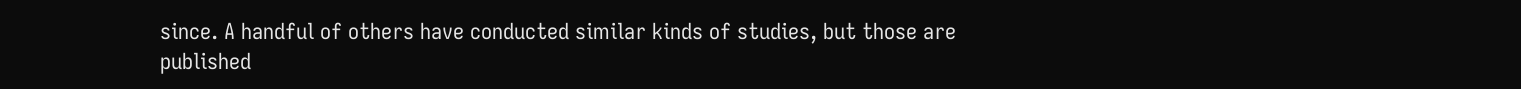since. A handful of others have conducted similar kinds of studies, but those are published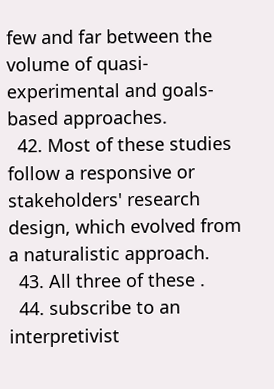few and far between the volume of quasi-experimental and goals-based approaches.
  42. Most of these studies follow a responsive or stakeholders' research design, which evolved from a naturalistic approach.
  43. All three of these .
  44. subscribe to an interpretivist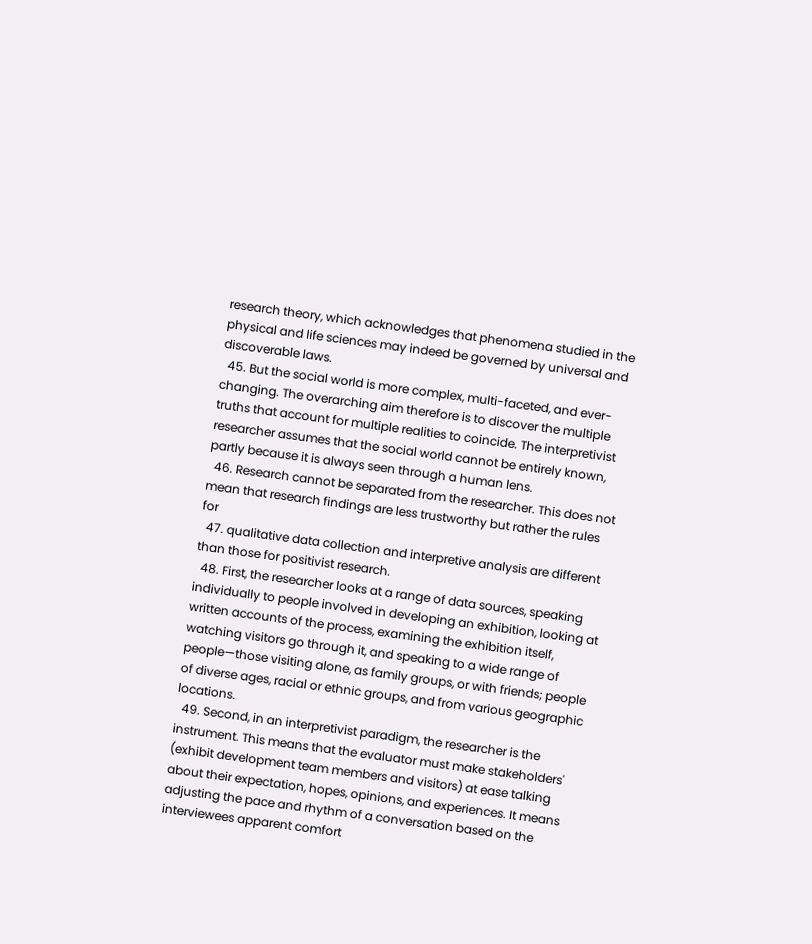research theory, which acknowledges that phenomena studied in the physical and life sciences may indeed be governed by universal and discoverable laws.
  45. But the social world is more complex, multi-faceted, and ever-changing. The overarching aim therefore is to discover the multiple truths that account for multiple realities to coincide. The interpretivist researcher assumes that the social world cannot be entirely known, partly because it is always seen through a human lens.
  46. Research cannot be separated from the researcher. This does not mean that research findings are less trustworthy but rather the rules for
  47. qualitative data collection and interpretive analysis are different than those for positivist research.
  48. First, the researcher looks at a range of data sources, speaking individually to people involved in developing an exhibition, looking at written accounts of the process, examining the exhibition itself, watching visitors go through it, and speaking to a wide range of people—those visiting alone, as family groups, or with friends; people of diverse ages, racial or ethnic groups, and from various geographic locations.
  49. Second, in an interpretivist paradigm, the researcher is the instrument. This means that the evaluator must make stakeholders' (exhibit development team members and visitors) at ease talking about their expectation, hopes, opinions, and experiences. It means adjusting the pace and rhythm of a conversation based on the interviewees apparent comfort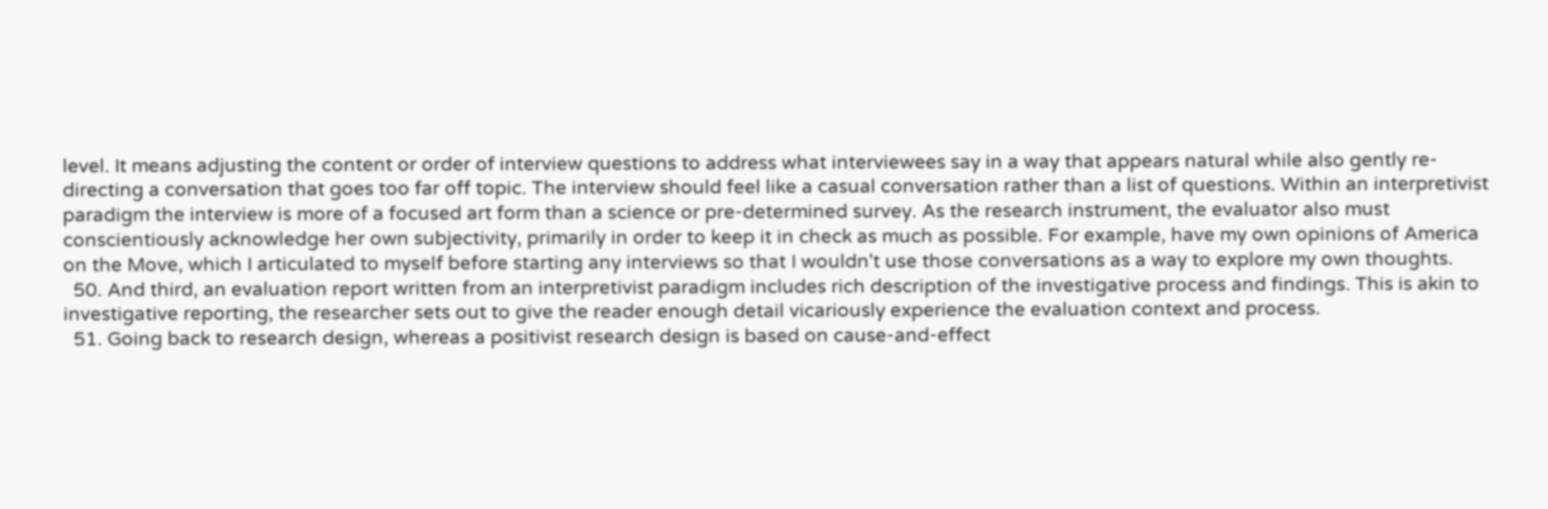level. It means adjusting the content or order of interview questions to address what interviewees say in a way that appears natural while also gently re-directing a conversation that goes too far off topic. The interview should feel like a casual conversation rather than a list of questions. Within an interpretivist paradigm the interview is more of a focused art form than a science or pre-determined survey. As the research instrument, the evaluator also must conscientiously acknowledge her own subjectivity, primarily in order to keep it in check as much as possible. For example, have my own opinions of America on the Move, which I articulated to myself before starting any interviews so that I wouldn't use those conversations as a way to explore my own thoughts.
  50. And third, an evaluation report written from an interpretivist paradigm includes rich description of the investigative process and findings. This is akin to investigative reporting, the researcher sets out to give the reader enough detail vicariously experience the evaluation context and process.
  51. Going back to research design, whereas a positivist research design is based on cause-and-effect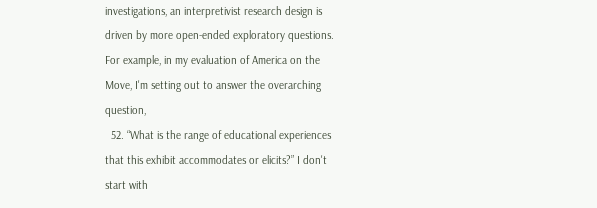investigations, an interpretivist research design is driven by more open-ended exploratory questions. For example, in my evaluation of America on the Move, I'm setting out to answer the overarching question,
  52. “What is the range of educational experiences that this exhibit accommodates or elicits?” I don't start with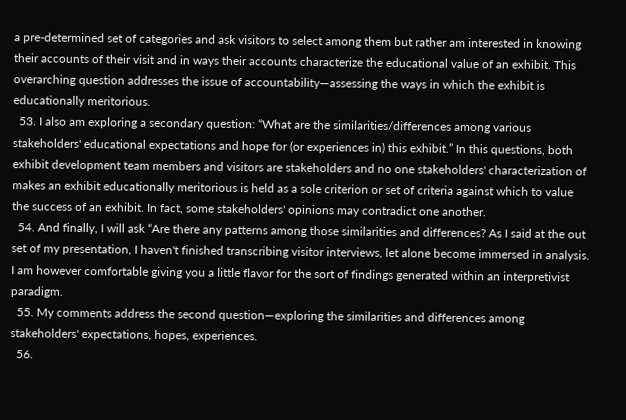a pre-determined set of categories and ask visitors to select among them but rather am interested in knowing their accounts of their visit and in ways their accounts characterize the educational value of an exhibit. This overarching question addresses the issue of accountability—assessing the ways in which the exhibit is educationally meritorious.
  53. I also am exploring a secondary question: “What are the similarities/differences among various stakeholders' educational expectations and hope for (or experiences in) this exhibit.” In this questions, both exhibit development team members and visitors are stakeholders and no one stakeholders' characterization of makes an exhibit educationally meritorious is held as a sole criterion or set of criteria against which to value the success of an exhibit. In fact, some stakeholders' opinions may contradict one another.
  54. And finally, I will ask “Are there any patterns among those similarities and differences? As I said at the out set of my presentation, I haven't finished transcribing visitor interviews, let alone become immersed in analysis. I am however comfortable giving you a little flavor for the sort of findings generated within an interpretivist paradigm.
  55. My comments address the second question—exploring the similarities and differences among stakeholders' expectations, hopes, experiences.
  56.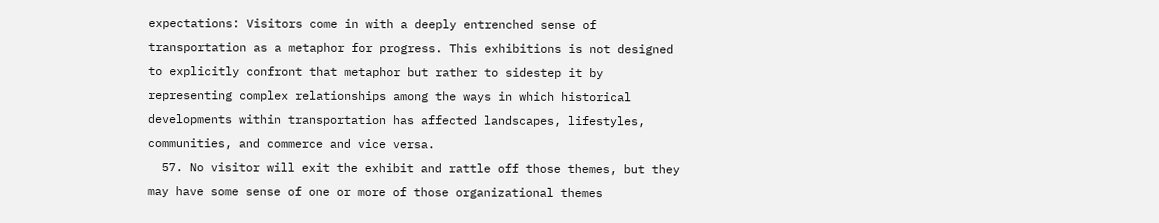expectations: Visitors come in with a deeply entrenched sense of transportation as a metaphor for progress. This exhibitions is not designed to explicitly confront that metaphor but rather to sidestep it by representing complex relationships among the ways in which historical developments within transportation has affected landscapes, lifestyles, communities, and commerce and vice versa.
  57. No visitor will exit the exhibit and rattle off those themes, but they may have some sense of one or more of those organizational themes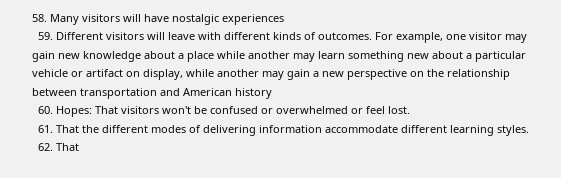58. Many visitors will have nostalgic experiences
  59. Different visitors will leave with different kinds of outcomes. For example, one visitor may gain new knowledge about a place while another may learn something new about a particular vehicle or artifact on display, while another may gain a new perspective on the relationship between transportation and American history
  60. Hopes: That visitors won't be confused or overwhelmed or feel lost.
  61. That the different modes of delivering information accommodate different learning styles.
  62. That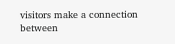visitors make a connection between